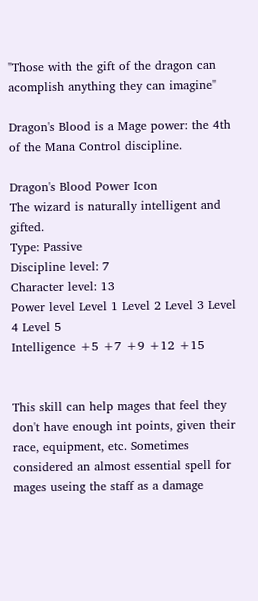"Those with the gift of the dragon can acomplish anything they can imagine"

Dragon's Blood is a Mage power: the 4th of the Mana Control discipline.

Dragon's Blood Power Icon
The wizard is naturally intelligent and gifted.
Type: Passive
Discipline level: 7
Character level: 13
Power level Level 1 Level 2 Level 3 Level 4 Level 5
Intelligence +5 +7 +9 +12 +15


This skill can help mages that feel they don't have enough int points, given their race, equipment, etc. Sometimes considered an almost essential spell for mages useing the staff as a damage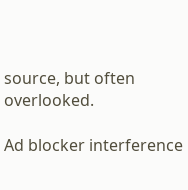source, but often overlooked.

Ad blocker interference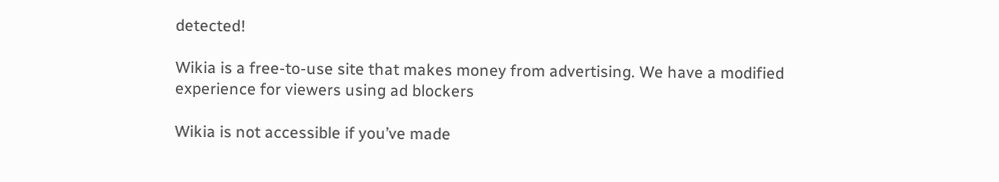detected!

Wikia is a free-to-use site that makes money from advertising. We have a modified experience for viewers using ad blockers

Wikia is not accessible if you’ve made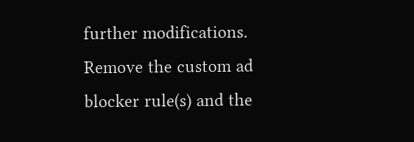further modifications. Remove the custom ad blocker rule(s) and the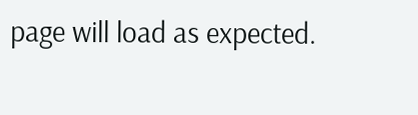page will load as expected.